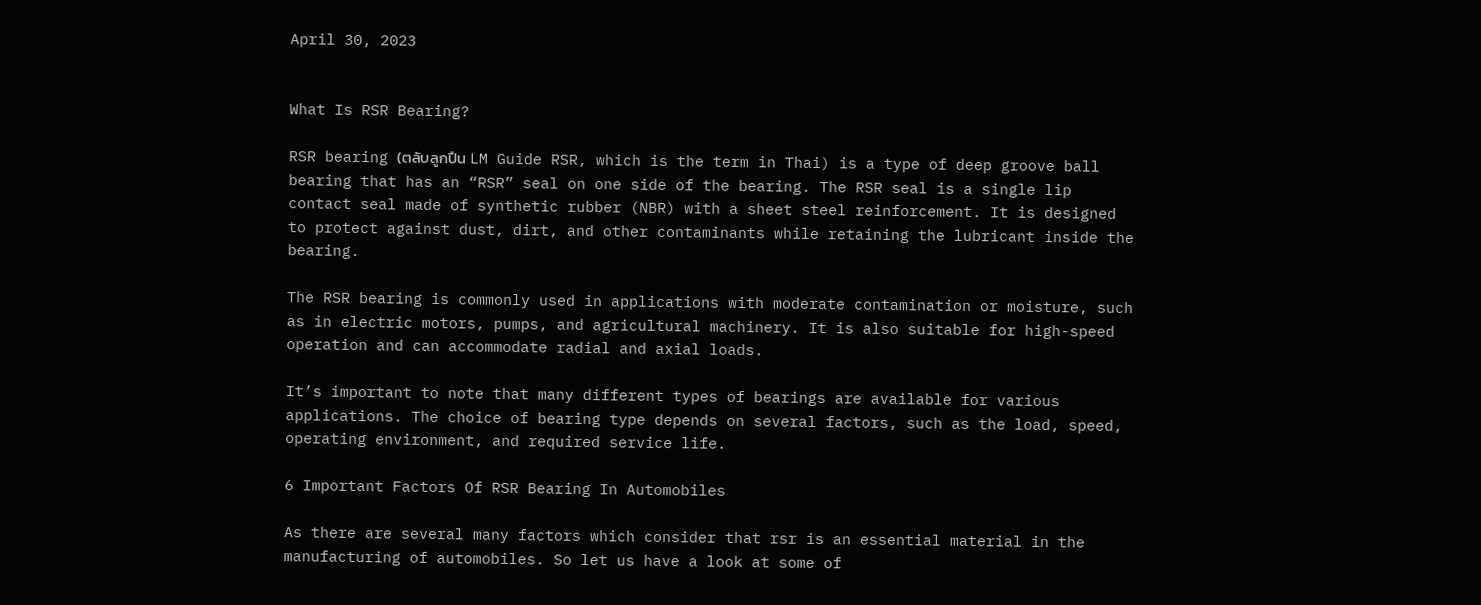April 30, 2023


What Is RSR Bearing?

RSR bearing (ตลับลูกปืน LM Guide RSR, which is the term in Thai) is a type of deep groove ball bearing that has an “RSR” seal on one side of the bearing. The RSR seal is a single lip contact seal made of synthetic rubber (NBR) with a sheet steel reinforcement. It is designed to protect against dust, dirt, and other contaminants while retaining the lubricant inside the bearing.

The RSR bearing is commonly used in applications with moderate contamination or moisture, such as in electric motors, pumps, and agricultural machinery. It is also suitable for high-speed operation and can accommodate radial and axial loads.

It’s important to note that many different types of bearings are available for various applications. The choice of bearing type depends on several factors, such as the load, speed, operating environment, and required service life.

6 Important Factors Of RSR Bearing In Automobiles

As there are several many factors which consider that rsr is an essential material in the manufacturing of automobiles. So let us have a look at some of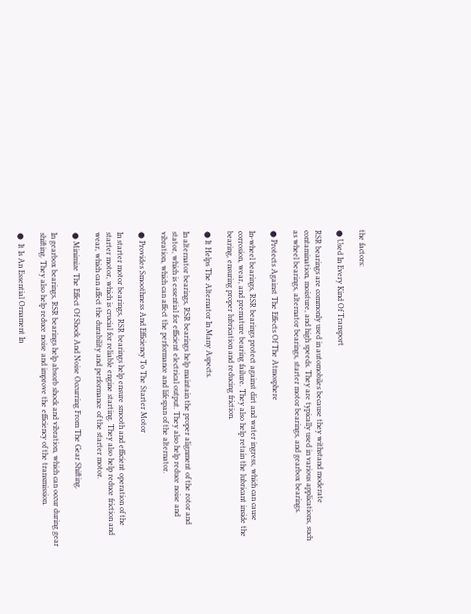the factors:

● Used In Every Kind Of Transport

RSR bearings are commonly used in automobiles because they withstand moderate contamination, moisture, and high speeds. They are typically used in various applications, such as wheel bearings, alternator bearings, starter motor bearings, and gearbox bearings.

● Protects Against The Effects Of The Atmosphere

In-wheel bearings, RSR bearings protect against dirt and water ingress, which can cause corrosion, wear, and premature bearing failure. They also help retain the lubricant inside the bearing, ensuring proper lubrication and reducing friction.

● It Helps The Alternator In Many Aspects.

In alternator bearings, RSR bearings help maintain the proper alignment of the rotor and stator, which is essential for efficient electrical output. They also help reduce noise and vibration, which can affect the performance and lifespan of the alternator.

● Provides Smoothness And Efficiency To The Starter Motor

In starter motor bearings, RSR bearings help ensure smooth and efficient operation of the starter motor, which is crucial for reliable engine starting. They also help reduce friction and wear, which can affect the durability and performance of the starter motor.

● Minimize The Effect Of Shock And Noise Occurring From The Gear Shifting.

In gearbox bearings, RSR bearings help absorb shock and vibration, which can occur during gear shifting. They also help reduce noise and improve the efficiency of the transmission.

●  It Is An Essential Ornament In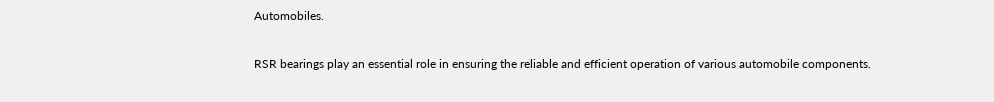Automobiles.

RSR bearings play an essential role in ensuring the reliable and efficient operation of various automobile components.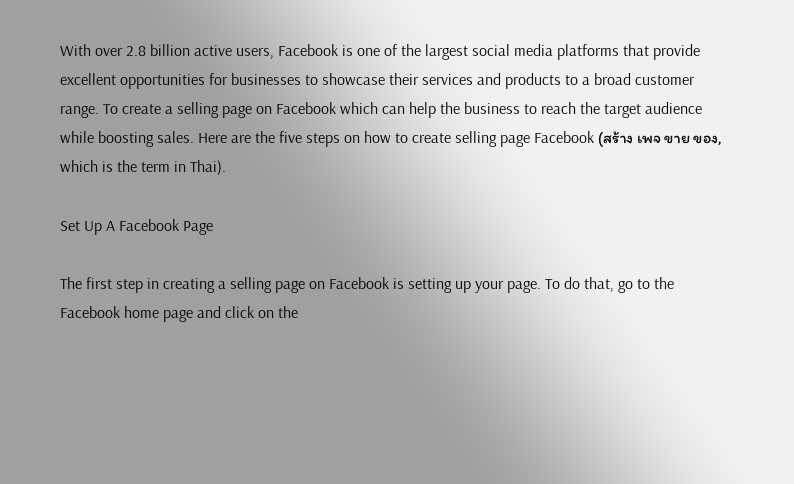With over 2.8 billion active users, Facebook is one of the largest social media platforms that provide excellent opportunities for businesses to showcase their services and products to a broad customer range. To create a selling page on Facebook which can help the business to reach the target audience while boosting sales. Here are the five steps on how to create selling page Facebook (สร้าง เพจ ขาย ของ, which is the term in Thai).

Set Up A Facebook Page

The first step in creating a selling page on Facebook is setting up your page. To do that, go to the Facebook home page and click on the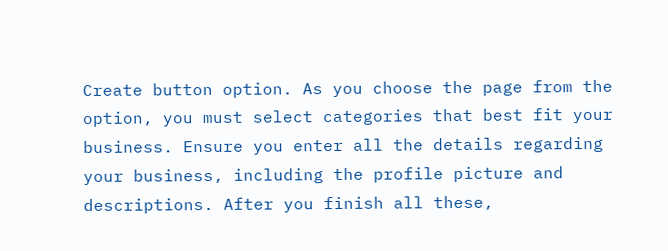Create button option. As you choose the page from the option, you must select categories that best fit your business. Ensure you enter all the details regarding your business, including the profile picture and descriptions. After you finish all these,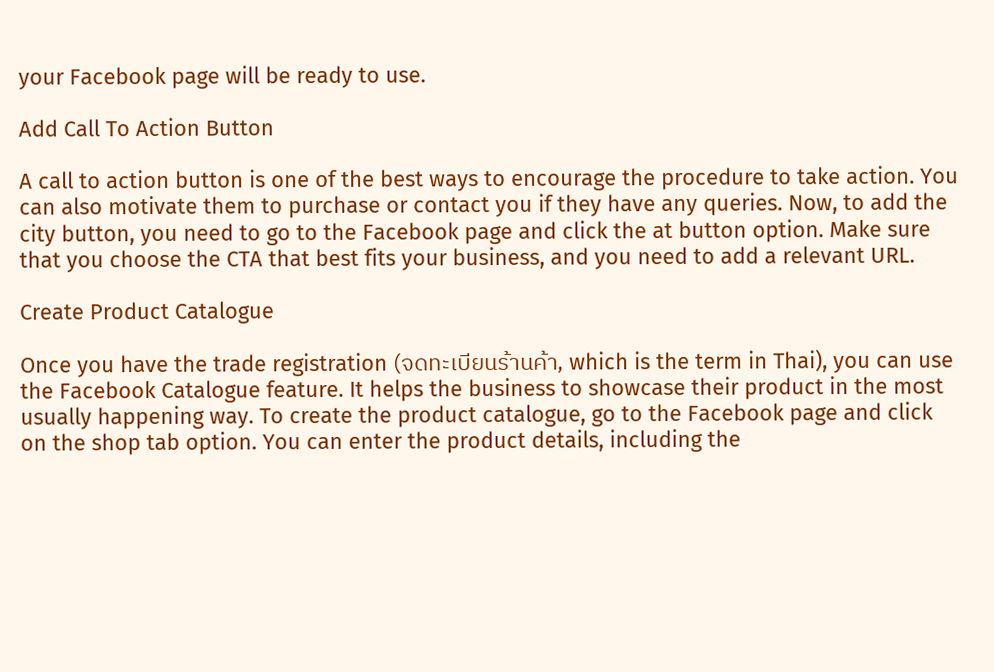your Facebook page will be ready to use.

Add Call To Action Button

A call to action button is one of the best ways to encourage the procedure to take action. You can also motivate them to purchase or contact you if they have any queries. Now, to add the city button, you need to go to the Facebook page and click the at button option. Make sure that you choose the CTA that best fits your business, and you need to add a relevant URL.

Create Product Catalogue

Once you have the trade registration (จดทะเบียนร้านค้า, which is the term in Thai), you can use the Facebook Catalogue feature. It helps the business to showcase their product in the most usually happening way. To create the product catalogue, go to the Facebook page and click on the shop tab option. You can enter the product details, including the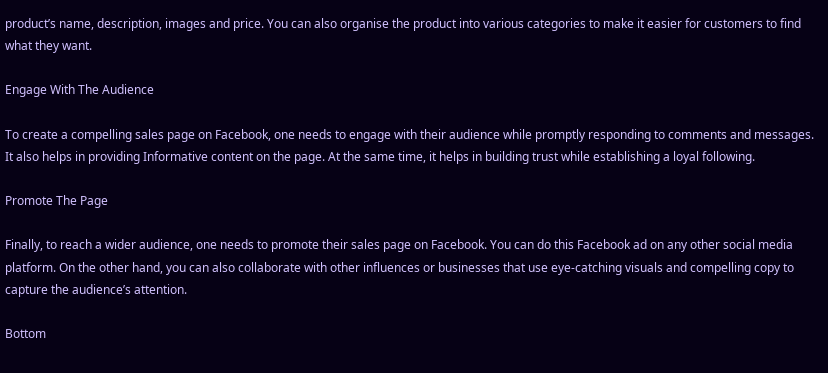product’s name, description, images and price. You can also organise the product into various categories to make it easier for customers to find what they want.

Engage With The Audience

To create a compelling sales page on Facebook, one needs to engage with their audience while promptly responding to comments and messages. It also helps in providing Informative content on the page. At the same time, it helps in building trust while establishing a loyal following.

Promote The Page

Finally, to reach a wider audience, one needs to promote their sales page on Facebook. You can do this Facebook ad on any other social media platform. On the other hand, you can also collaborate with other influences or businesses that use eye-catching visuals and compelling copy to capture the audience’s attention.

Bottom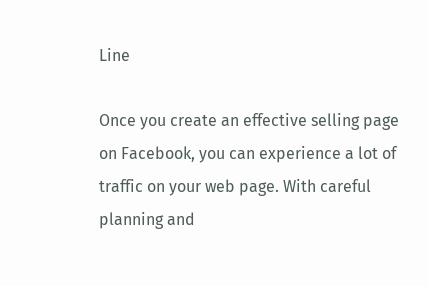Line

Once you create an effective selling page on Facebook, you can experience a lot of traffic on your web page. With careful planning and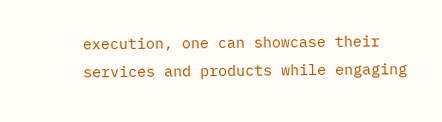execution, one can showcase their services and products while engaging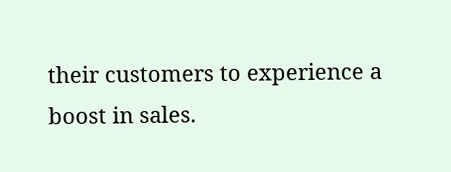their customers to experience a boost in sales.